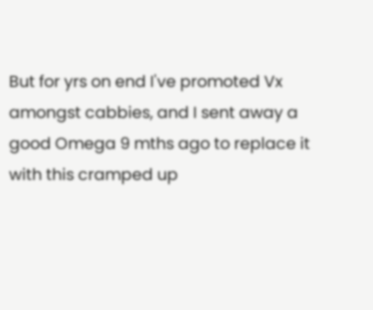But for yrs on end I've promoted Vx amongst cabbies, and I sent away a good Omega 9 mths ago to replace it with this cramped up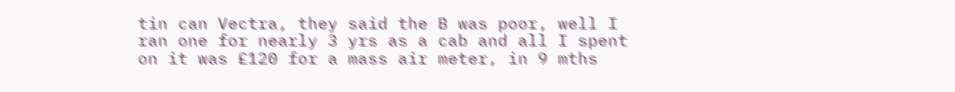tin can Vectra, they said the B was poor, well I ran one for nearly 3 yrs as a cab and all I spent on it was £120 for a mass air meter, in 9 mths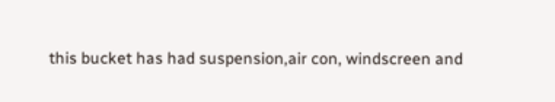this bucket has had suspension,air con, windscreen and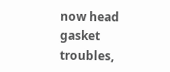now head gasket troubles,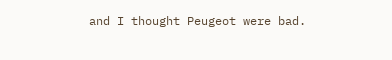and I thought Peugeot were bad.